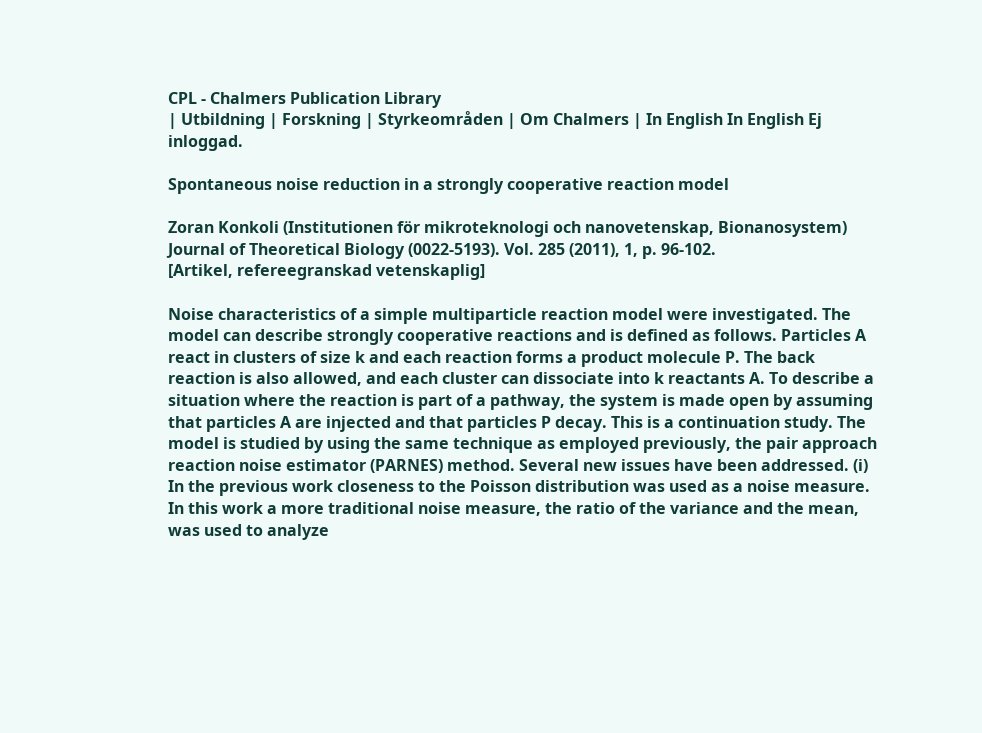CPL - Chalmers Publication Library
| Utbildning | Forskning | Styrkeområden | Om Chalmers | In English In English Ej inloggad.

Spontaneous noise reduction in a strongly cooperative reaction model

Zoran Konkoli (Institutionen för mikroteknologi och nanovetenskap, Bionanosystem)
Journal of Theoretical Biology (0022-5193). Vol. 285 (2011), 1, p. 96-102.
[Artikel, refereegranskad vetenskaplig]

Noise characteristics of a simple multiparticle reaction model were investigated. The model can describe strongly cooperative reactions and is defined as follows. Particles A react in clusters of size k and each reaction forms a product molecule P. The back reaction is also allowed, and each cluster can dissociate into k reactants A. To describe a situation where the reaction is part of a pathway, the system is made open by assuming that particles A are injected and that particles P decay. This is a continuation study. The model is studied by using the same technique as employed previously, the pair approach reaction noise estimator (PARNES) method. Several new issues have been addressed. (i) In the previous work closeness to the Poisson distribution was used as a noise measure. In this work a more traditional noise measure, the ratio of the variance and the mean, was used to analyze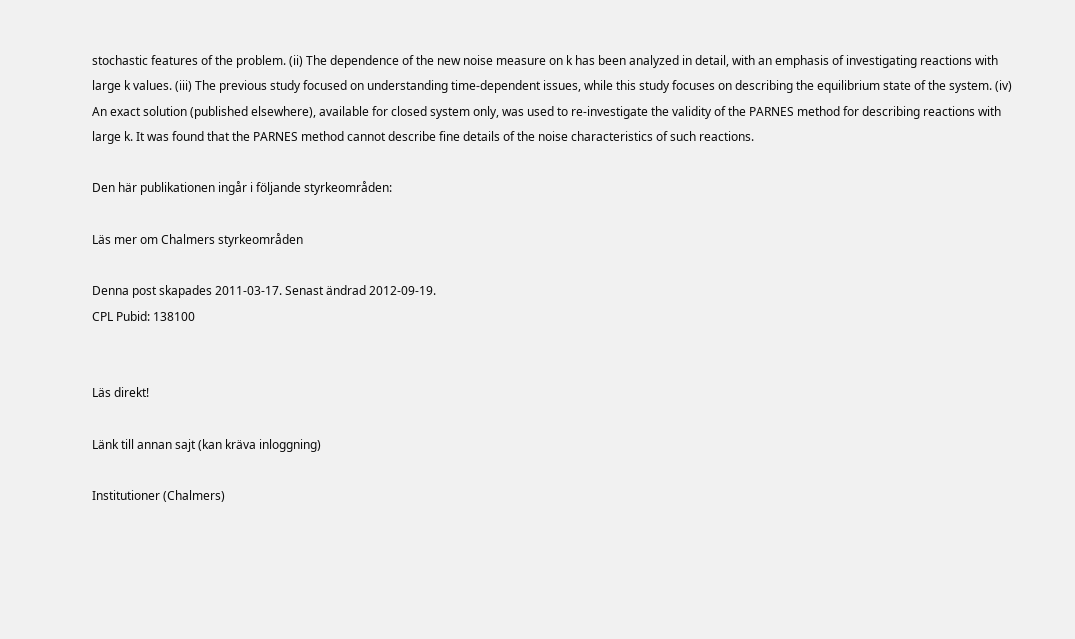stochastic features of the problem. (ii) The dependence of the new noise measure on k has been analyzed in detail, with an emphasis of investigating reactions with large k values. (iii) The previous study focused on understanding time-dependent issues, while this study focuses on describing the equilibrium state of the system. (iv) An exact solution (published elsewhere), available for closed system only, was used to re-investigate the validity of the PARNES method for describing reactions with large k. It was found that the PARNES method cannot describe fine details of the noise characteristics of such reactions.

Den här publikationen ingår i följande styrkeområden:

Läs mer om Chalmers styrkeområden

Denna post skapades 2011-03-17. Senast ändrad 2012-09-19.
CPL Pubid: 138100


Läs direkt!

Länk till annan sajt (kan kräva inloggning)

Institutioner (Chalmers)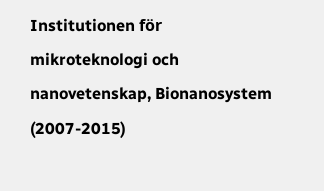Institutionen för mikroteknologi och nanovetenskap, Bionanosystem (2007-2015)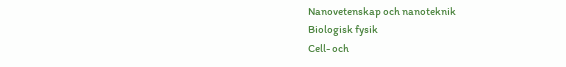Nanovetenskap och nanoteknik
Biologisk fysik
Cell- och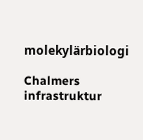molekylärbiologi

Chalmers infrastruktur